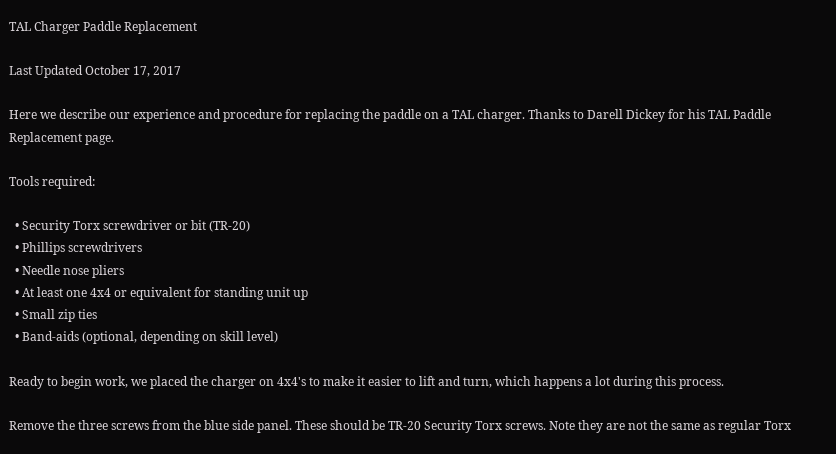TAL Charger Paddle Replacement

Last Updated October 17, 2017

Here we describe our experience and procedure for replacing the paddle on a TAL charger. Thanks to Darell Dickey for his TAL Paddle Replacement page.

Tools required:

  • Security Torx screwdriver or bit (TR-20)
  • Phillips screwdrivers
  • Needle nose pliers
  • At least one 4x4 or equivalent for standing unit up
  • Small zip ties
  • Band-aids (optional, depending on skill level)

Ready to begin work, we placed the charger on 4x4's to make it easier to lift and turn, which happens a lot during this process.

Remove the three screws from the blue side panel. These should be TR-20 Security Torx screws. Note they are not the same as regular Torx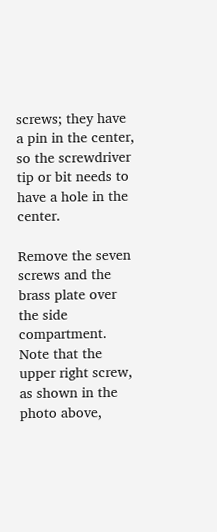screws; they have a pin in the center, so the screwdriver tip or bit needs to have a hole in the center.

Remove the seven screws and the brass plate over the side compartment. Note that the upper right screw, as shown in the photo above,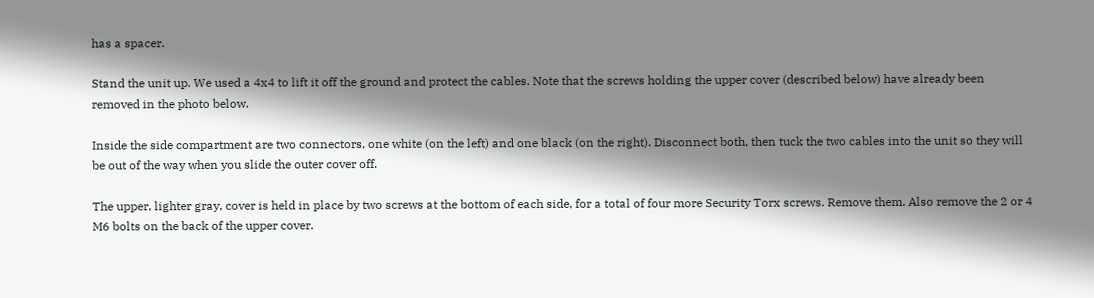has a spacer.

Stand the unit up. We used a 4x4 to lift it off the ground and protect the cables. Note that the screws holding the upper cover (described below) have already been removed in the photo below.

Inside the side compartment are two connectors, one white (on the left) and one black (on the right). Disconnect both, then tuck the two cables into the unit so they will be out of the way when you slide the outer cover off.

The upper, lighter gray, cover is held in place by two screws at the bottom of each side, for a total of four more Security Torx screws. Remove them. Also remove the 2 or 4 M6 bolts on the back of the upper cover.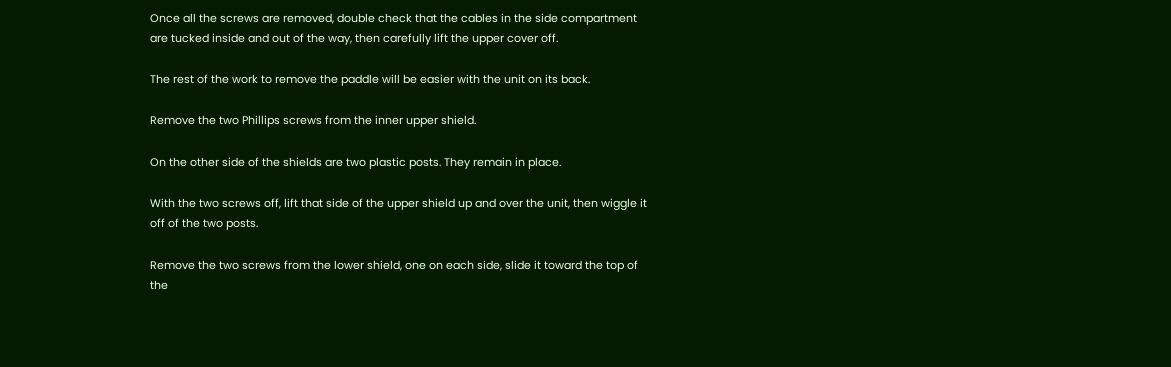Once all the screws are removed, double check that the cables in the side compartment are tucked inside and out of the way, then carefully lift the upper cover off.

The rest of the work to remove the paddle will be easier with the unit on its back.

Remove the two Phillips screws from the inner upper shield.

On the other side of the shields are two plastic posts. They remain in place.

With the two screws off, lift that side of the upper shield up and over the unit, then wiggle it off of the two posts.

Remove the two screws from the lower shield, one on each side, slide it toward the top of the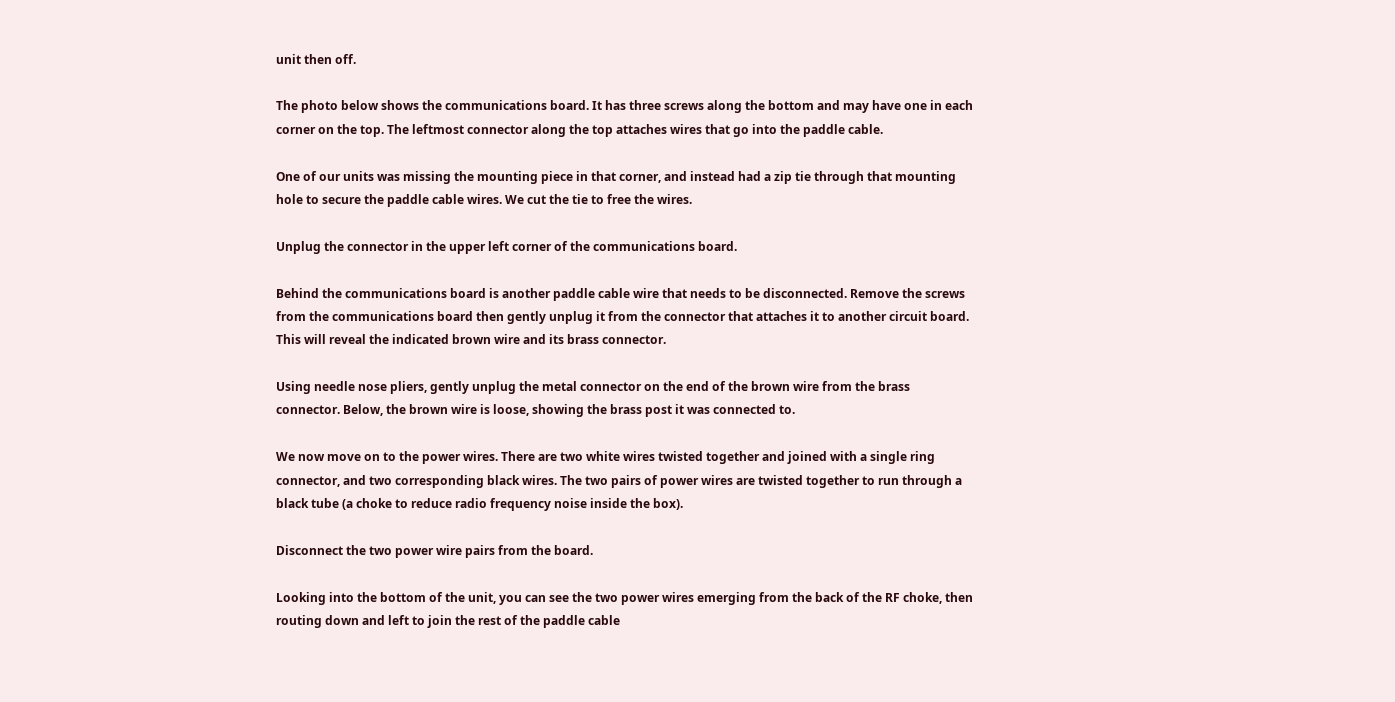unit then off.

The photo below shows the communications board. It has three screws along the bottom and may have one in each corner on the top. The leftmost connector along the top attaches wires that go into the paddle cable.

One of our units was missing the mounting piece in that corner, and instead had a zip tie through that mounting hole to secure the paddle cable wires. We cut the tie to free the wires.

Unplug the connector in the upper left corner of the communications board.

Behind the communications board is another paddle cable wire that needs to be disconnected. Remove the screws from the communications board then gently unplug it from the connector that attaches it to another circuit board. This will reveal the indicated brown wire and its brass connector.

Using needle nose pliers, gently unplug the metal connector on the end of the brown wire from the brass connector. Below, the brown wire is loose, showing the brass post it was connected to.

We now move on to the power wires. There are two white wires twisted together and joined with a single ring connector, and two corresponding black wires. The two pairs of power wires are twisted together to run through a black tube (a choke to reduce radio frequency noise inside the box).

Disconnect the two power wire pairs from the board.

Looking into the bottom of the unit, you can see the two power wires emerging from the back of the RF choke, then routing down and left to join the rest of the paddle cable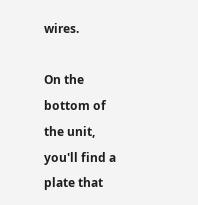wires.

On the bottom of the unit, you'll find a plate that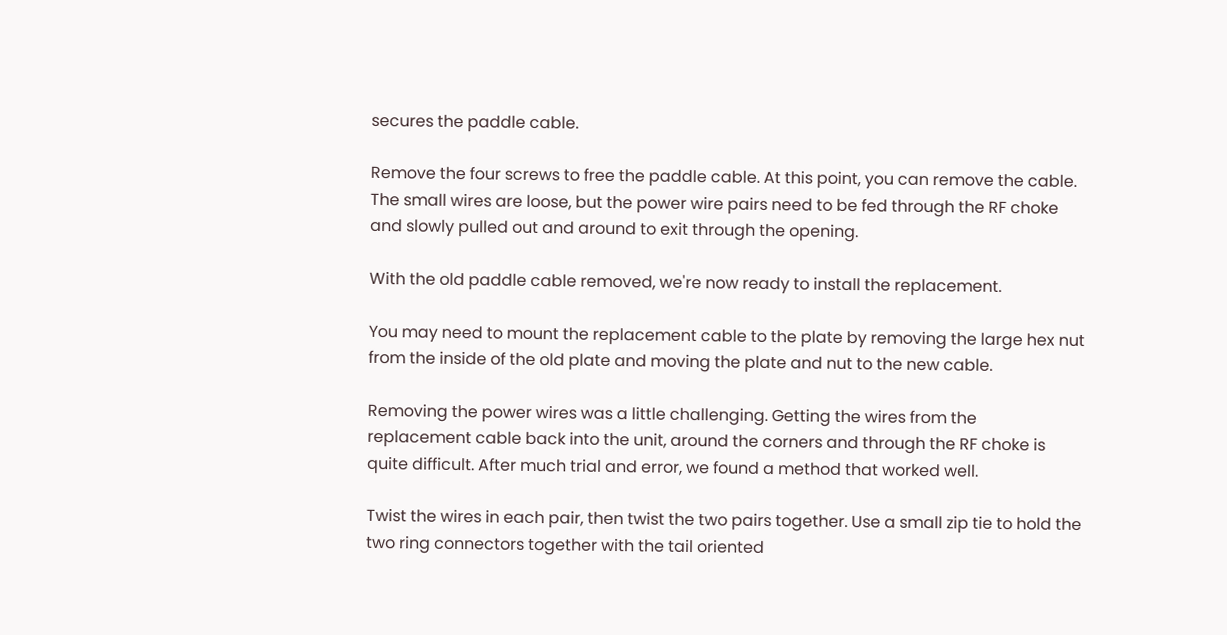secures the paddle cable.

Remove the four screws to free the paddle cable. At this point, you can remove the cable. The small wires are loose, but the power wire pairs need to be fed through the RF choke and slowly pulled out and around to exit through the opening.

With the old paddle cable removed, we're now ready to install the replacement.

You may need to mount the replacement cable to the plate by removing the large hex nut from the inside of the old plate and moving the plate and nut to the new cable.

Removing the power wires was a little challenging. Getting the wires from the replacement cable back into the unit, around the corners and through the RF choke is quite difficult. After much trial and error, we found a method that worked well.

Twist the wires in each pair, then twist the two pairs together. Use a small zip tie to hold the two ring connectors together with the tail oriented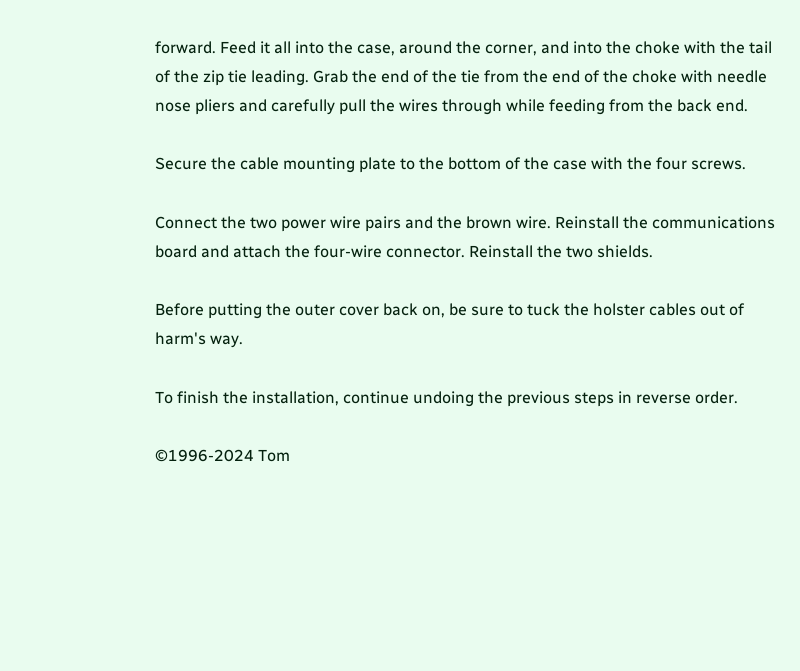forward. Feed it all into the case, around the corner, and into the choke with the tail of the zip tie leading. Grab the end of the tie from the end of the choke with needle nose pliers and carefully pull the wires through while feeding from the back end.

Secure the cable mounting plate to the bottom of the case with the four screws.

Connect the two power wire pairs and the brown wire. Reinstall the communications board and attach the four-wire connector. Reinstall the two shields.

Before putting the outer cover back on, be sure to tuck the holster cables out of harm's way.

To finish the installation, continue undoing the previous steps in reverse order.

©1996-2024 Tom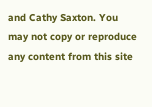and Cathy Saxton. You may not copy or reproduce any content from this site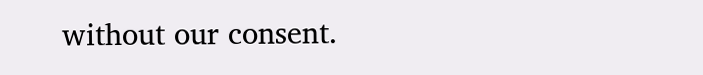without our consent.